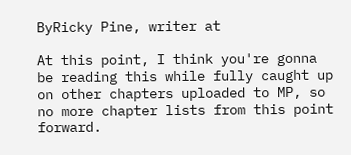ByRicky Pine, writer at

At this point, I think you're gonna be reading this while fully caught up on other chapters uploaded to MP, so no more chapter lists from this point forward.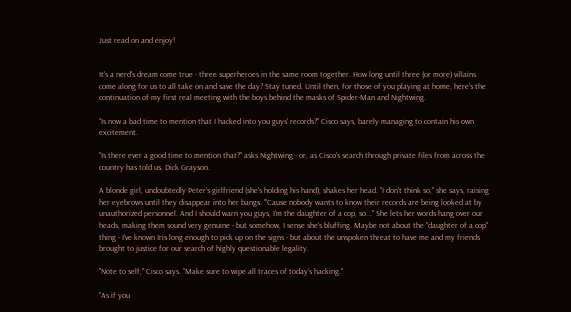Just read on and enjoy!


It's a nerd's dream come true - three superheroes in the same room together. How long until three (or more) villains come along for us to all take on and save the day? Stay tuned. Until then, for those of you playing at home, here's the continuation of my first real meeting with the boys behind the masks of Spider-Man and Nightwing.

"Is now a bad time to mention that I hacked into you guys' records?" Cisco says, barely managing to contain his own excitement.

"Is there ever a good time to mention that?" asks Nightwing - or, as Cisco's search through private files from across the country has told us, Dick Grayson.

A blonde girl, undoubtedly Peter's girlfriend (she's holding his hand), shakes her head. "I don't think so," she says, raising her eyebrows until they disappear into her bangs. "'Cause nobody wants to know their records are being looked at by unauthorized personnel. And I should warn you guys, I'm the daughter of a cop, so..." She lets her words hang over our heads, making them sound very genuine - but somehow, I sense she's bluffing. Maybe not about the "daughter of a cop" thing - I've known Iris long enough to pick up on the signs - but about the unspoken threat to have me and my friends brought to justice for our search of highly questionable legality.

"Note to self," Cisco says. "Make sure to wipe all traces of today's hacking."

"As if you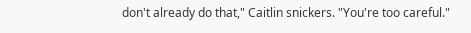don't already do that," Caitlin snickers. "You're too careful."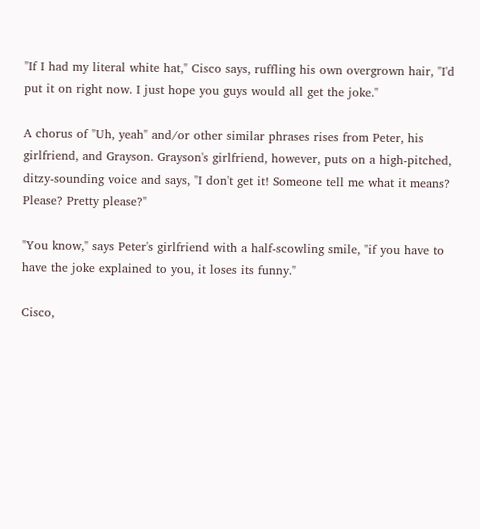"If I had my literal white hat," Cisco says, ruffling his own overgrown hair, "I'd put it on right now. I just hope you guys would all get the joke."

A chorus of "Uh, yeah" and/or other similar phrases rises from Peter, his girlfriend, and Grayson. Grayson's girlfriend, however, puts on a high-pitched, ditzy-sounding voice and says, "I don't get it! Someone tell me what it means? Please? Pretty please?"

"You know," says Peter's girlfriend with a half-scowling smile, "if you have to have the joke explained to you, it loses its funny."

Cisco,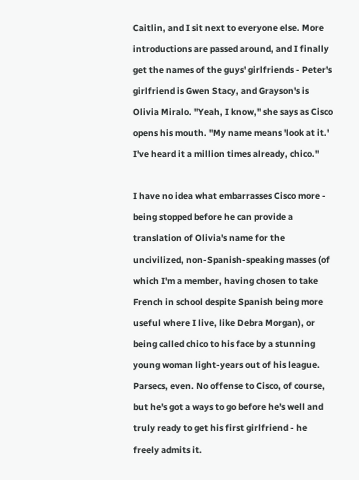Caitlin, and I sit next to everyone else. More introductions are passed around, and I finally get the names of the guys' girlfriends - Peter's girlfriend is Gwen Stacy, and Grayson's is Olivia Miralo. "Yeah, I know," she says as Cisco opens his mouth. "My name means 'look at it.' I've heard it a million times already, chico."

I have no idea what embarrasses Cisco more - being stopped before he can provide a translation of Olivia's name for the uncivilized, non-Spanish-speaking masses (of which I'm a member, having chosen to take French in school despite Spanish being more useful where I live, like Debra Morgan), or being called chico to his face by a stunning young woman light-years out of his league. Parsecs, even. No offense to Cisco, of course, but he's got a ways to go before he's well and truly ready to get his first girlfriend - he freely admits it.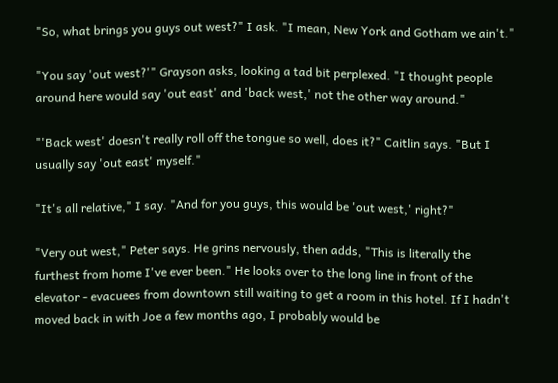"So, what brings you guys out west?" I ask. "I mean, New York and Gotham we ain't."

"You say 'out west?'" Grayson asks, looking a tad bit perplexed. "I thought people around here would say 'out east' and 'back west,' not the other way around."

"'Back west' doesn't really roll off the tongue so well, does it?" Caitlin says. "But I usually say 'out east' myself."

"It's all relative," I say. "And for you guys, this would be 'out west,' right?"

"Very out west," Peter says. He grins nervously, then adds, "This is literally the furthest from home I've ever been." He looks over to the long line in front of the elevator - evacuees from downtown still waiting to get a room in this hotel. If I hadn't moved back in with Joe a few months ago, I probably would be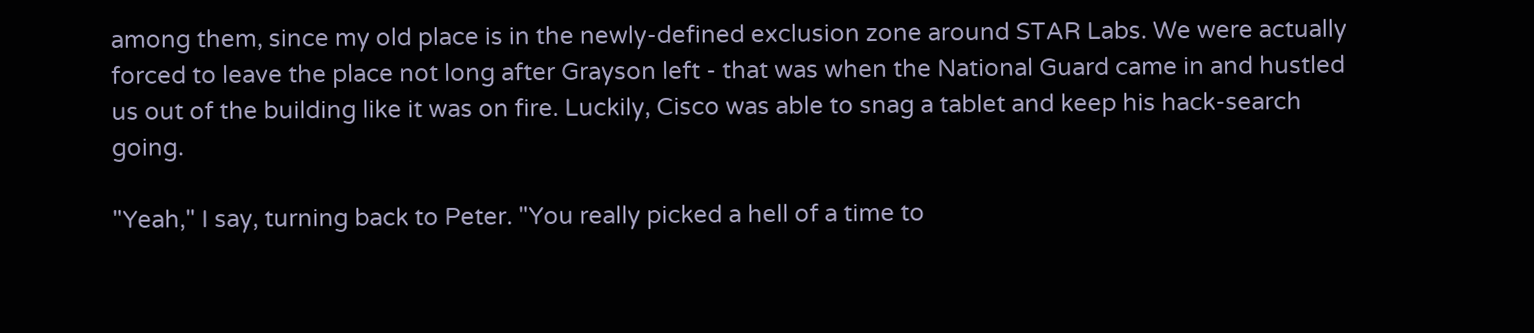among them, since my old place is in the newly-defined exclusion zone around STAR Labs. We were actually forced to leave the place not long after Grayson left - that was when the National Guard came in and hustled us out of the building like it was on fire. Luckily, Cisco was able to snag a tablet and keep his hack-search going.

"Yeah," I say, turning back to Peter. "You really picked a hell of a time to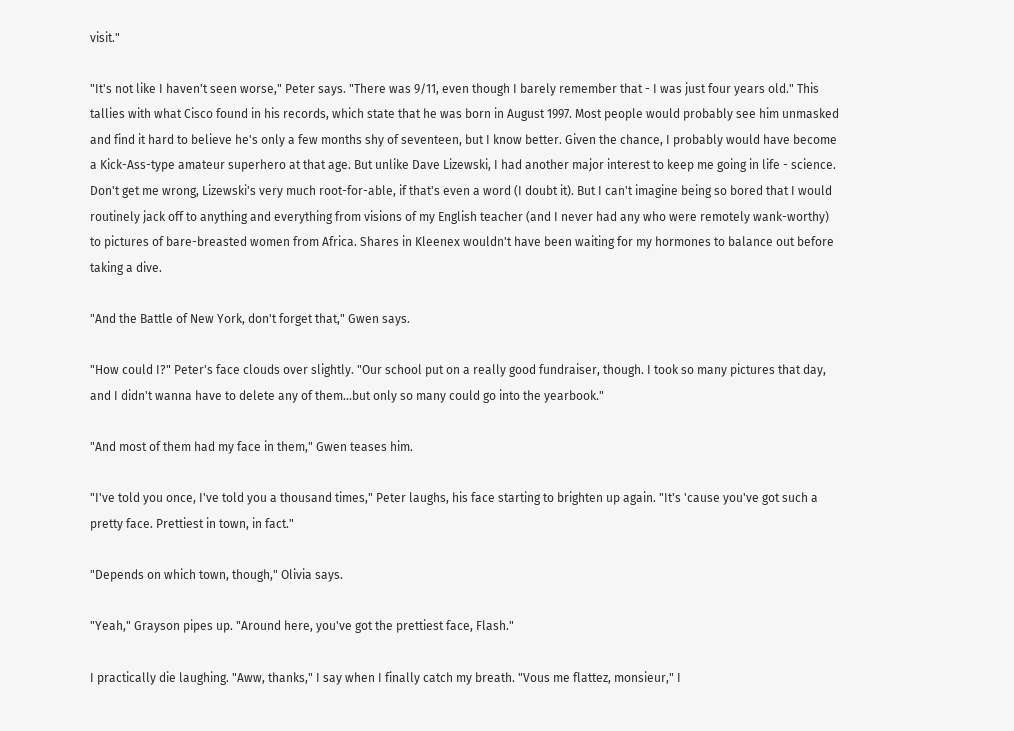visit."

"It's not like I haven't seen worse," Peter says. "There was 9/11, even though I barely remember that - I was just four years old." This tallies with what Cisco found in his records, which state that he was born in August 1997. Most people would probably see him unmasked and find it hard to believe he's only a few months shy of seventeen, but I know better. Given the chance, I probably would have become a Kick-Ass-type amateur superhero at that age. But unlike Dave Lizewski, I had another major interest to keep me going in life - science. Don't get me wrong, Lizewski's very much root-for-able, if that's even a word (I doubt it). But I can't imagine being so bored that I would routinely jack off to anything and everything from visions of my English teacher (and I never had any who were remotely wank-worthy) to pictures of bare-breasted women from Africa. Shares in Kleenex wouldn't have been waiting for my hormones to balance out before taking a dive.

"And the Battle of New York, don't forget that," Gwen says.

"How could I?" Peter's face clouds over slightly. "Our school put on a really good fundraiser, though. I took so many pictures that day, and I didn't wanna have to delete any of them...but only so many could go into the yearbook."

"And most of them had my face in them," Gwen teases him.

"I've told you once, I've told you a thousand times," Peter laughs, his face starting to brighten up again. "It's 'cause you've got such a pretty face. Prettiest in town, in fact."

"Depends on which town, though," Olivia says.

"Yeah," Grayson pipes up. "Around here, you've got the prettiest face, Flash."

I practically die laughing. "Aww, thanks," I say when I finally catch my breath. "Vous me flattez, monsieur," I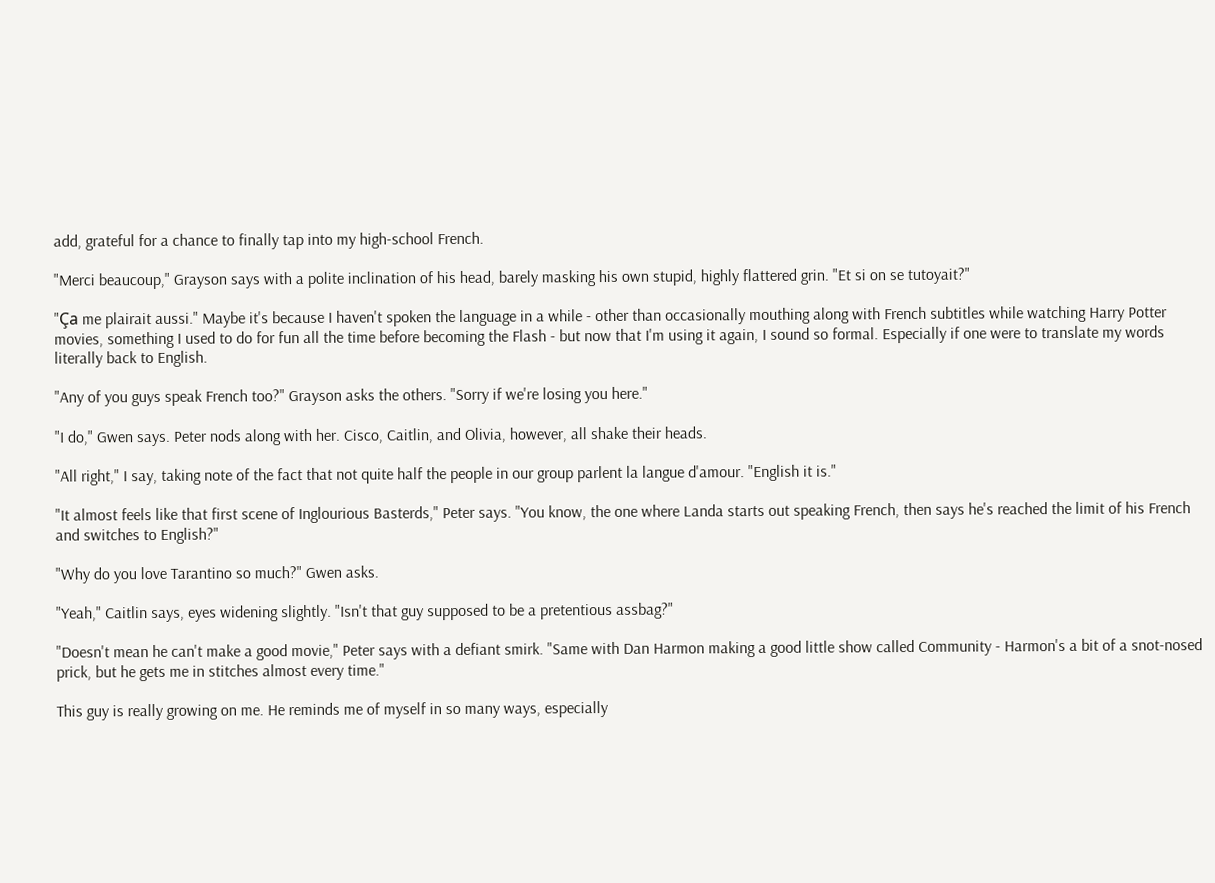add, grateful for a chance to finally tap into my high-school French.

"Merci beaucoup," Grayson says with a polite inclination of his head, barely masking his own stupid, highly flattered grin. "Et si on se tutoyait?"

"Ça me plairait aussi." Maybe it's because I haven't spoken the language in a while - other than occasionally mouthing along with French subtitles while watching Harry Potter movies, something I used to do for fun all the time before becoming the Flash - but now that I'm using it again, I sound so formal. Especially if one were to translate my words literally back to English.

"Any of you guys speak French too?" Grayson asks the others. "Sorry if we're losing you here."

"I do," Gwen says. Peter nods along with her. Cisco, Caitlin, and Olivia, however, all shake their heads.

"All right," I say, taking note of the fact that not quite half the people in our group parlent la langue d'amour. "English it is."

"It almost feels like that first scene of Inglourious Basterds," Peter says. "You know, the one where Landa starts out speaking French, then says he's reached the limit of his French and switches to English?"

"Why do you love Tarantino so much?" Gwen asks.

"Yeah," Caitlin says, eyes widening slightly. "Isn't that guy supposed to be a pretentious assbag?"

"Doesn't mean he can't make a good movie," Peter says with a defiant smirk. "Same with Dan Harmon making a good little show called Community - Harmon's a bit of a snot-nosed prick, but he gets me in stitches almost every time."

This guy is really growing on me. He reminds me of myself in so many ways, especially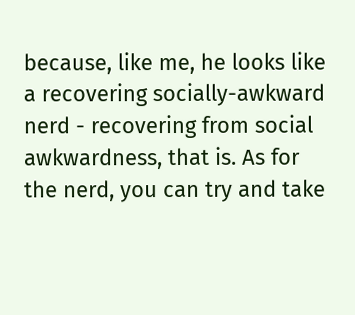because, like me, he looks like a recovering socially-awkward nerd - recovering from social awkwardness, that is. As for the nerd, you can try and take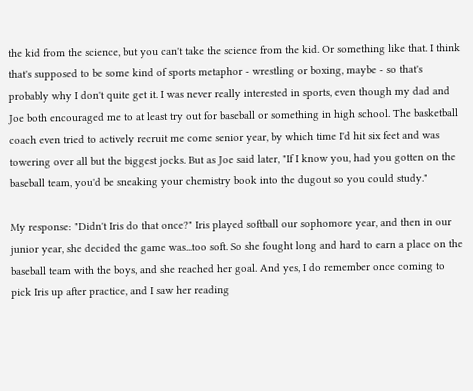the kid from the science, but you can't take the science from the kid. Or something like that. I think that's supposed to be some kind of sports metaphor - wrestling or boxing, maybe - so that's probably why I don't quite get it. I was never really interested in sports, even though my dad and Joe both encouraged me to at least try out for baseball or something in high school. The basketball coach even tried to actively recruit me come senior year, by which time I'd hit six feet and was towering over all but the biggest jocks. But as Joe said later, "If I know you, had you gotten on the baseball team, you'd be sneaking your chemistry book into the dugout so you could study."

My response: "Didn't Iris do that once?" Iris played softball our sophomore year, and then in our junior year, she decided the game was...too soft. So she fought long and hard to earn a place on the baseball team with the boys, and she reached her goal. And yes, I do remember once coming to pick Iris up after practice, and I saw her reading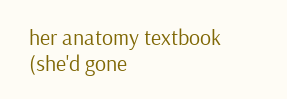her anatomy textbook (she'd gone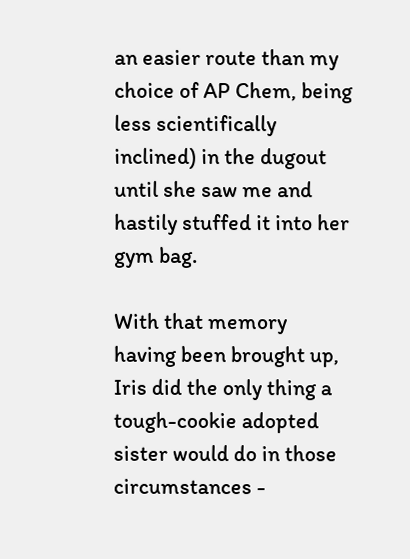an easier route than my choice of AP Chem, being less scientifically inclined) in the dugout until she saw me and hastily stuffed it into her gym bag.

With that memory having been brought up, Iris did the only thing a tough-cookie adopted sister would do in those circumstances -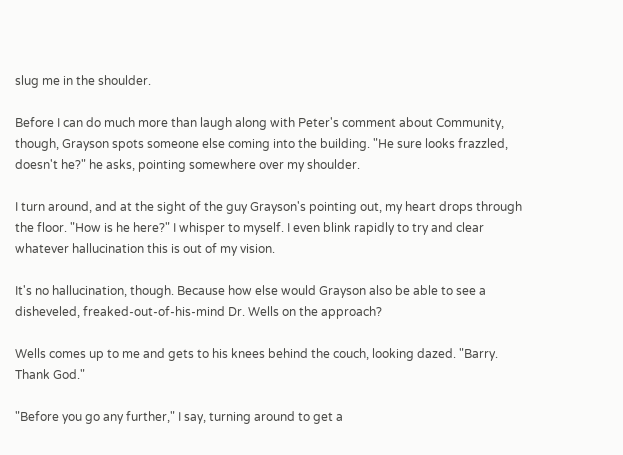slug me in the shoulder.

Before I can do much more than laugh along with Peter's comment about Community, though, Grayson spots someone else coming into the building. "He sure looks frazzled, doesn't he?" he asks, pointing somewhere over my shoulder.

I turn around, and at the sight of the guy Grayson's pointing out, my heart drops through the floor. "How is he here?" I whisper to myself. I even blink rapidly to try and clear whatever hallucination this is out of my vision.

It's no hallucination, though. Because how else would Grayson also be able to see a disheveled, freaked-out-of-his-mind Dr. Wells on the approach?

Wells comes up to me and gets to his knees behind the couch, looking dazed. "Barry. Thank God."

"Before you go any further," I say, turning around to get a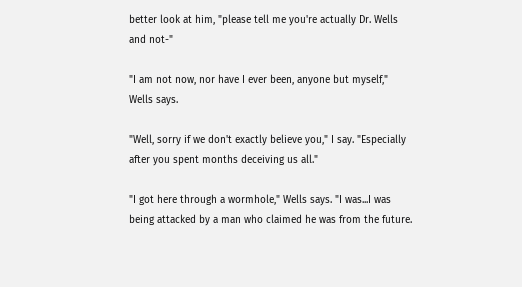better look at him, "please tell me you're actually Dr. Wells and not-"

"I am not now, nor have I ever been, anyone but myself," Wells says.

"Well, sorry if we don't exactly believe you," I say. "Especially after you spent months deceiving us all."

"I got here through a wormhole," Wells says. "I was...I was being attacked by a man who claimed he was from the future.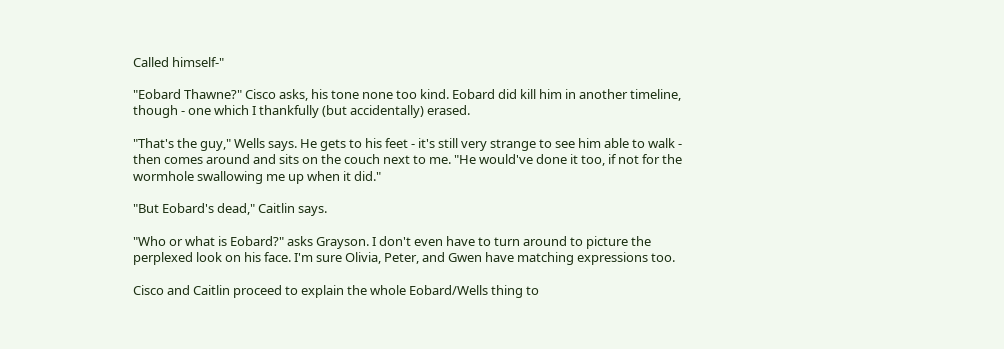Called himself-"

"Eobard Thawne?" Cisco asks, his tone none too kind. Eobard did kill him in another timeline, though - one which I thankfully (but accidentally) erased.

"That's the guy," Wells says. He gets to his feet - it's still very strange to see him able to walk - then comes around and sits on the couch next to me. "He would've done it too, if not for the wormhole swallowing me up when it did."

"But Eobard's dead," Caitlin says.

"Who or what is Eobard?" asks Grayson. I don't even have to turn around to picture the perplexed look on his face. I'm sure Olivia, Peter, and Gwen have matching expressions too.

Cisco and Caitlin proceed to explain the whole Eobard/Wells thing to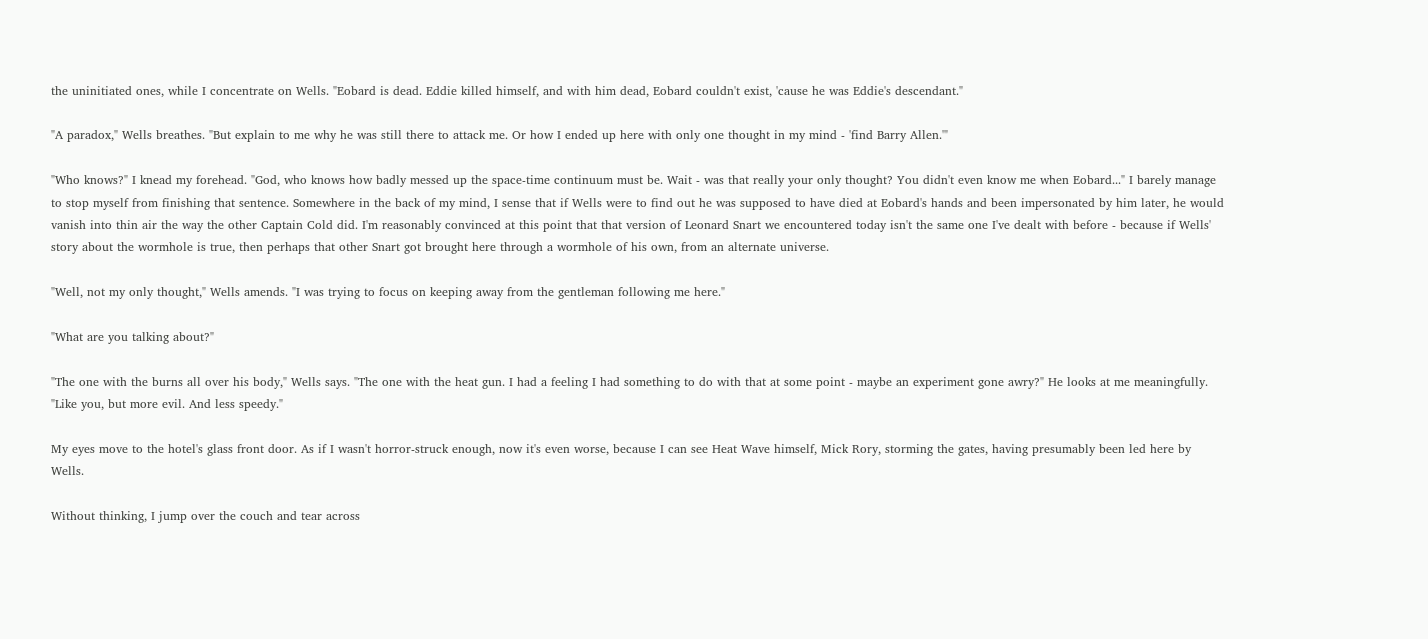the uninitiated ones, while I concentrate on Wells. "Eobard is dead. Eddie killed himself, and with him dead, Eobard couldn't exist, 'cause he was Eddie's descendant."

"A paradox," Wells breathes. "But explain to me why he was still there to attack me. Or how I ended up here with only one thought in my mind - 'find Barry Allen.'"

"Who knows?" I knead my forehead. "God, who knows how badly messed up the space-time continuum must be. Wait - was that really your only thought? You didn't even know me when Eobard..." I barely manage to stop myself from finishing that sentence. Somewhere in the back of my mind, I sense that if Wells were to find out he was supposed to have died at Eobard's hands and been impersonated by him later, he would vanish into thin air the way the other Captain Cold did. I'm reasonably convinced at this point that that version of Leonard Snart we encountered today isn't the same one I've dealt with before - because if Wells' story about the wormhole is true, then perhaps that other Snart got brought here through a wormhole of his own, from an alternate universe.

"Well, not my only thought," Wells amends. "I was trying to focus on keeping away from the gentleman following me here."

"What are you talking about?"

"The one with the burns all over his body," Wells says. "The one with the heat gun. I had a feeling I had something to do with that at some point - maybe an experiment gone awry?" He looks at me meaningfully. "Like you, but more evil. And less speedy."

My eyes move to the hotel's glass front door. As if I wasn't horror-struck enough, now it's even worse, because I can see Heat Wave himself, Mick Rory, storming the gates, having presumably been led here by Wells.

Without thinking, I jump over the couch and tear across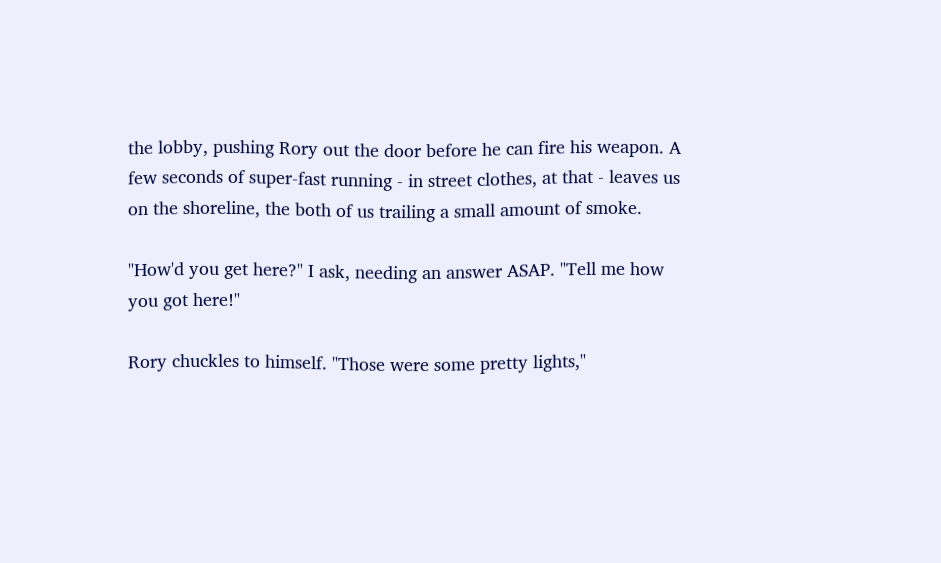the lobby, pushing Rory out the door before he can fire his weapon. A few seconds of super-fast running - in street clothes, at that - leaves us on the shoreline, the both of us trailing a small amount of smoke.

"How'd you get here?" I ask, needing an answer ASAP. "Tell me how you got here!"

Rory chuckles to himself. "Those were some pretty lights,"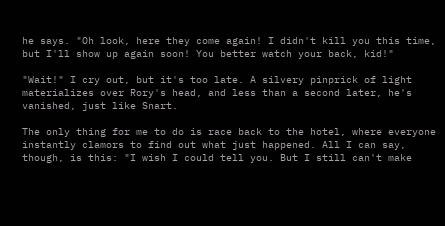he says. "Oh look, here they come again! I didn't kill you this time, but I'll show up again soon! You better watch your back, kid!"

"Wait!" I cry out, but it's too late. A silvery pinprick of light materializes over Rory's head, and less than a second later, he's vanished, just like Snart.

The only thing for me to do is race back to the hotel, where everyone instantly clamors to find out what just happened. All I can say, though, is this: "I wish I could tell you. But I still can't make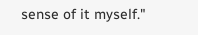sense of it myself."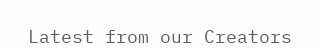Latest from our Creators